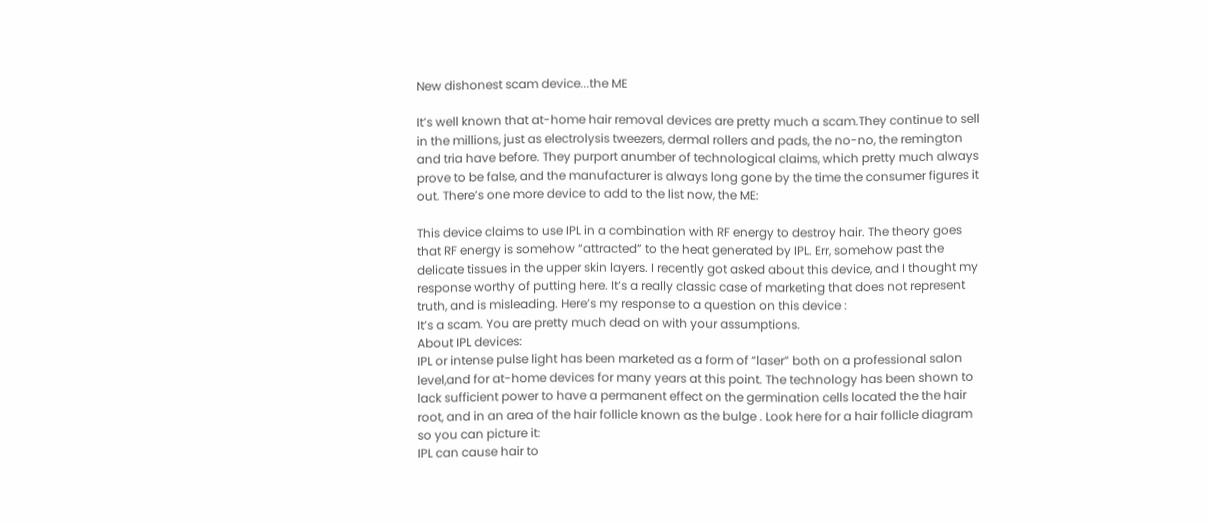New dishonest scam device...the ME

It’s well known that at-home hair removal devices are pretty much a scam.They continue to sell in the millions, just as electrolysis tweezers, dermal rollers and pads, the no-no, the remington and tria have before. They purport anumber of technological claims, which pretty much always prove to be false, and the manufacturer is always long gone by the time the consumer figures it out. There’s one more device to add to the list now, the ME:

This device claims to use IPL in a combination with RF energy to destroy hair. The theory goes that RF energy is somehow “attracted” to the heat generated by IPL. Err, somehow past the delicate tissues in the upper skin layers. I recently got asked about this device, and I thought my response worthy of putting here. It’s a really classic case of marketing that does not represent truth, and is misleading. Here’s my response to a question on this device :
It’s a scam. You are pretty much dead on with your assumptions.
About IPL devices:
IPL or intense pulse light has been marketed as a form of “laser” both on a professional salon level,and for at-home devices for many years at this point. The technology has been shown to lack sufficient power to have a permanent effect on the germination cells located the the hair root, and in an area of the hair follicle known as the bulge . Look here for a hair follicle diagram so you can picture it:
IPL can cause hair to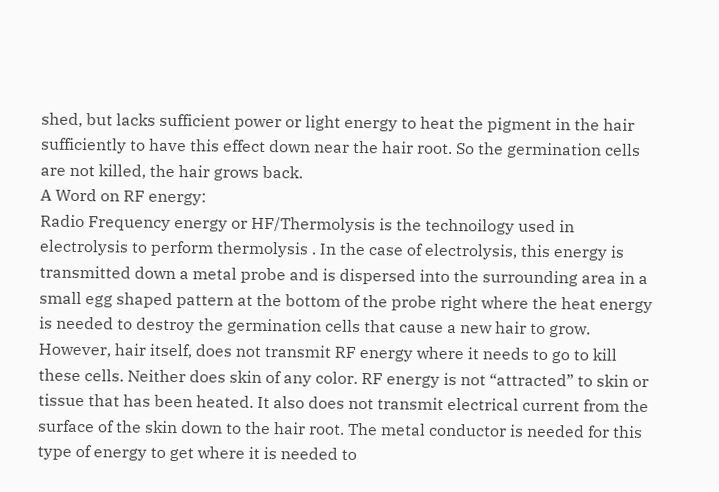shed, but lacks sufficient power or light energy to heat the pigment in the hair sufficiently to have this effect down near the hair root. So the germination cells are not killed, the hair grows back.
A Word on RF energy:
Radio Frequency energy or HF/Thermolysis is the technoilogy used in electrolysis to perform thermolysis . In the case of electrolysis, this energy is transmitted down a metal probe and is dispersed into the surrounding area in a small egg shaped pattern at the bottom of the probe right where the heat energy is needed to destroy the germination cells that cause a new hair to grow. However, hair itself, does not transmit RF energy where it needs to go to kill these cells. Neither does skin of any color. RF energy is not “attracted” to skin or tissue that has been heated. It also does not transmit electrical current from the surface of the skin down to the hair root. The metal conductor is needed for this type of energy to get where it is needed to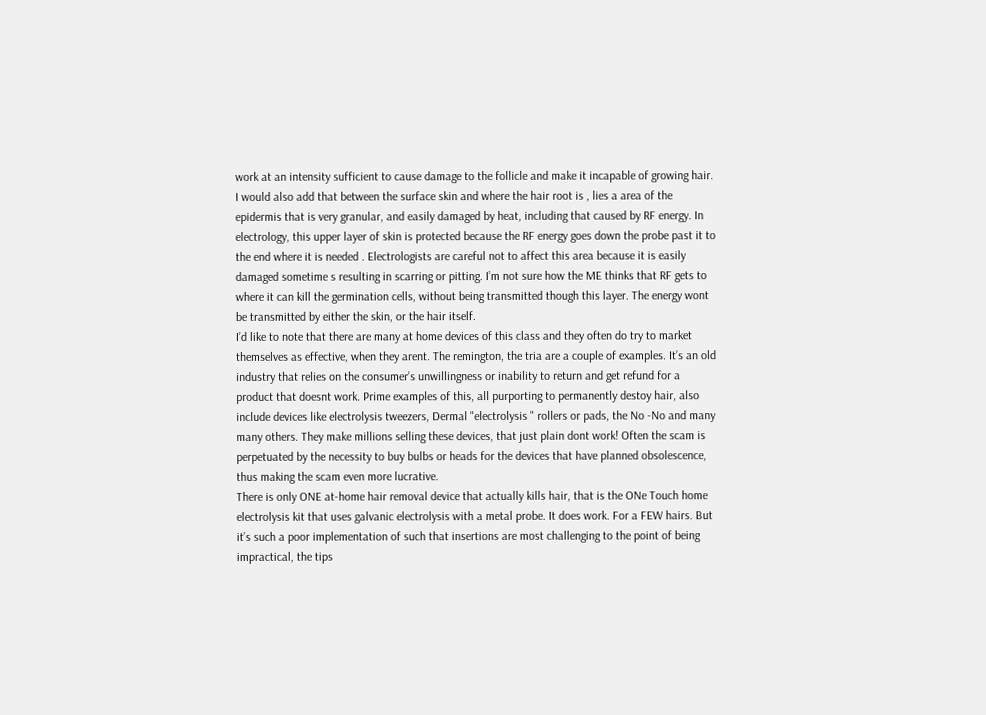work at an intensity sufficient to cause damage to the follicle and make it incapable of growing hair. I would also add that between the surface skin and where the hair root is , lies a area of the epidermis that is very granular, and easily damaged by heat, including that caused by RF energy. In electrology, this upper layer of skin is protected because the RF energy goes down the probe past it to the end where it is needed . Electrologists are careful not to affect this area because it is easily damaged sometime s resulting in scarring or pitting. I’m not sure how the ME thinks that RF gets to where it can kill the germination cells, without being transmitted though this layer. The energy wont be transmitted by either the skin, or the hair itself.
I’d like to note that there are many at home devices of this class and they often do try to market themselves as effective, when they arent. The remington, the tria are a couple of examples. It’s an old industry that relies on the consumer’s unwillingness or inability to return and get refund for a product that doesnt work. Prime examples of this, all purporting to permanently destoy hair, also include devices like electrolysis tweezers, Dermal "electrolysis " rollers or pads, the No -No and many many others. They make millions selling these devices, that just plain dont work! Often the scam is perpetuated by the necessity to buy bulbs or heads for the devices that have planned obsolescence, thus making the scam even more lucrative.
There is only ONE at-home hair removal device that actually kills hair, that is the ONe Touch home electrolysis kit that uses galvanic electrolysis with a metal probe. It does work. For a FEW hairs. But it’s such a poor implementation of such that insertions are most challenging to the point of being impractical, the tips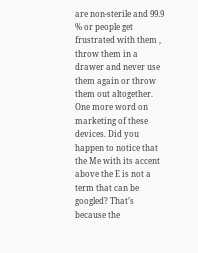are non-sterile and 99.9 % or people get frustrated with them , throw them in a drawer and never use them again or throw them out altogether.
One more word on marketing of these devices. Did you happen to notice that the Me with its accent above the E is not a term that can be googled? That’s because the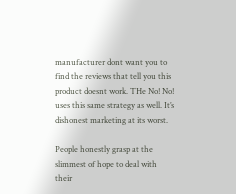manufacturer dont want you to find the reviews that tell you this product doesnt work. THe No! No! uses this same strategy as well. It’s dishonest marketing at its worst.

People honestly grasp at the slimmest of hope to deal with their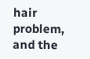hair problem, and the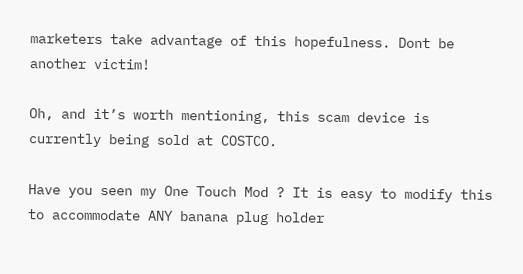marketers take advantage of this hopefulness. Dont be another victim!

Oh, and it’s worth mentioning, this scam device is currently being sold at COSTCO.

Have you seen my One Touch Mod ? It is easy to modify this to accommodate ANY banana plug holder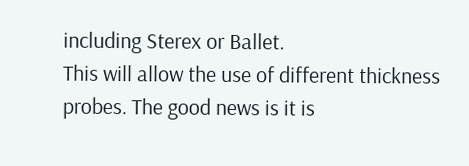including Sterex or Ballet.
This will allow the use of different thickness probes. The good news is it is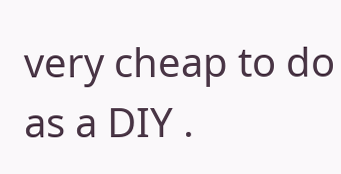very cheap to do as a DIY .